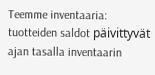Teemme inventaaria: tuotteiden saldot päivittyvät ajan tasalla inventaarin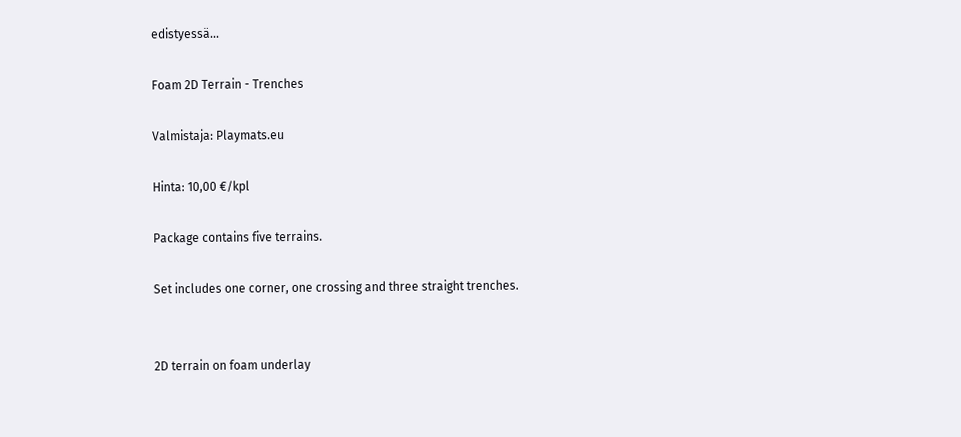edistyessä...

Foam 2D Terrain - Trenches

Valmistaja: Playmats.eu

Hinta: 10,00 €/kpl

Package contains five terrains.

Set includes one corner, one crossing and three straight trenches.


2D terrain on foam underlay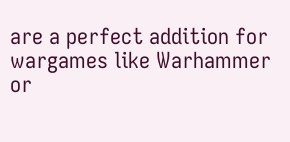are a perfect addition for wargames like Warhammer or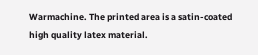Warmachine. The printed area is a satin-coated high quality latex material.